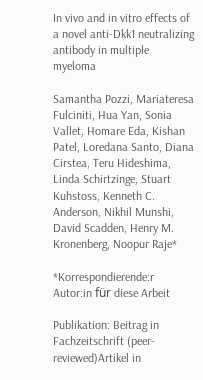In vivo and in vitro effects of a novel anti-Dkk1 neutralizing antibody in multiple myeloma

Samantha Pozzi, Mariateresa Fulciniti, Hua Yan, Sonia Vallet, Homare Eda, Kishan Patel, Loredana Santo, Diana Cirstea, Teru Hideshima, Linda Schirtzinge, Stuart Kuhstoss, Kenneth C. Anderson, Nikhil Munshi, David Scadden, Henry M. Kronenberg, Noopur Raje*

*Korrespondierende:r Autor:in für diese Arbeit

Publikation: Beitrag in Fachzeitschrift (peer-reviewed)Artikel in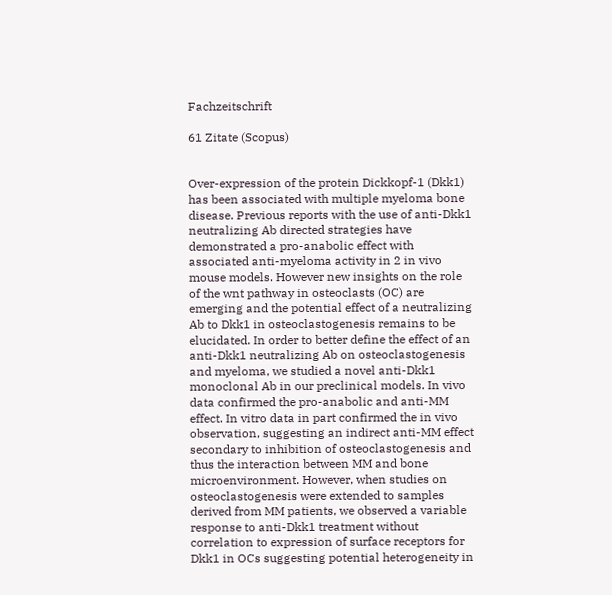Fachzeitschrift

61 Zitate (Scopus)


Over-expression of the protein Dickkopf-1 (Dkk1) has been associated with multiple myeloma bone disease. Previous reports with the use of anti-Dkk1 neutralizing Ab directed strategies have demonstrated a pro-anabolic effect with associated anti-myeloma activity in 2 in vivo mouse models. However new insights on the role of the wnt pathway in osteoclasts (OC) are emerging and the potential effect of a neutralizing Ab to Dkk1 in osteoclastogenesis remains to be elucidated. In order to better define the effect of an anti-Dkk1 neutralizing Ab on osteoclastogenesis and myeloma, we studied a novel anti-Dkk1 monoclonal Ab in our preclinical models. In vivo data confirmed the pro-anabolic and anti-MM effect. In vitro data in part confirmed the in vivo observation, suggesting an indirect anti-MM effect secondary to inhibition of osteoclastogenesis and thus the interaction between MM and bone microenvironment. However, when studies on osteoclastogenesis were extended to samples derived from MM patients, we observed a variable response to anti-Dkk1 treatment without correlation to expression of surface receptors for Dkk1 in OCs suggesting potential heterogeneity in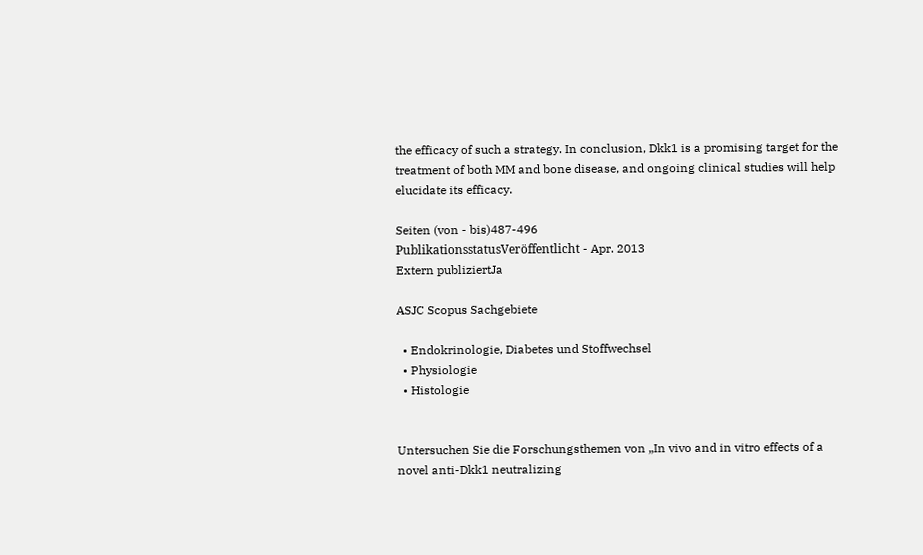the efficacy of such a strategy. In conclusion, Dkk1 is a promising target for the treatment of both MM and bone disease, and ongoing clinical studies will help elucidate its efficacy.

Seiten (von - bis)487-496
PublikationsstatusVeröffentlicht - Apr. 2013
Extern publiziertJa

ASJC Scopus Sachgebiete

  • Endokrinologie, Diabetes und Stoffwechsel
  • Physiologie
  • Histologie


Untersuchen Sie die Forschungsthemen von „In vivo and in vitro effects of a novel anti-Dkk1 neutralizing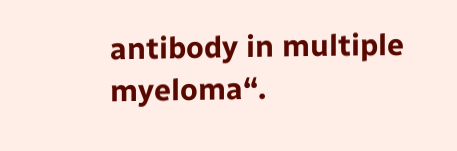antibody in multiple myeloma“.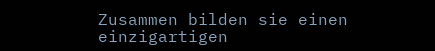Zusammen bilden sie einen einzigartigen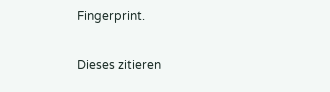Fingerprint.

Dieses zitieren